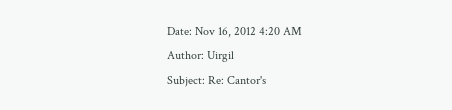Date: Nov 16, 2012 4:20 AM
Author: Uirgil
Subject: Re: Cantor's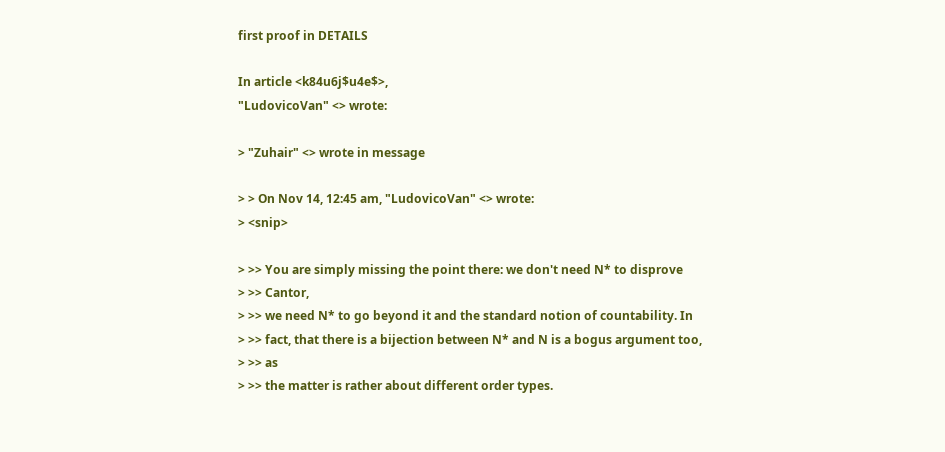first proof in DETAILS

In article <k84u6j$u4e$>,
"LudovicoVan" <> wrote:

> "Zuhair" <> wrote in message

> > On Nov 14, 12:45 am, "LudovicoVan" <> wrote:
> <snip>

> >> You are simply missing the point there: we don't need N* to disprove
> >> Cantor,
> >> we need N* to go beyond it and the standard notion of countability. In
> >> fact, that there is a bijection between N* and N is a bogus argument too,
> >> as
> >> the matter is rather about different order types.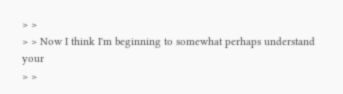> >
> > Now I think I'm beginning to somewhat perhaps understand your
> >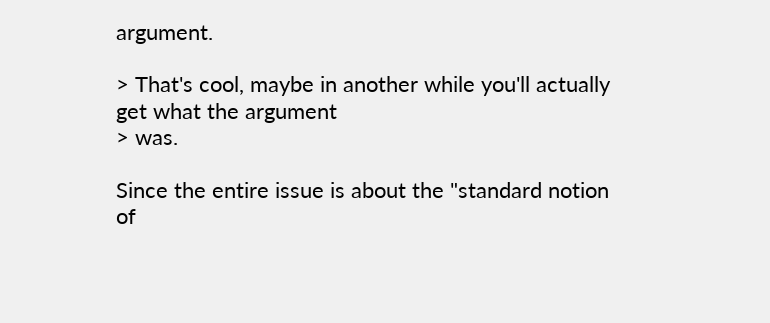argument.

> That's cool, maybe in another while you'll actually get what the argument
> was.

Since the entire issue is about the "standard notion of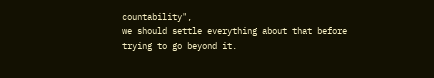countability",
we should settle everything about that before trying to go beyond it.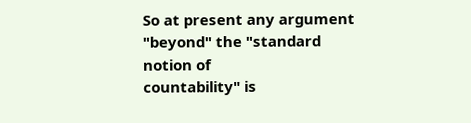So at present any argument "beyond" the "standard notion of
countability" is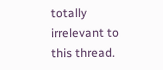totally irrelevant to this thread.